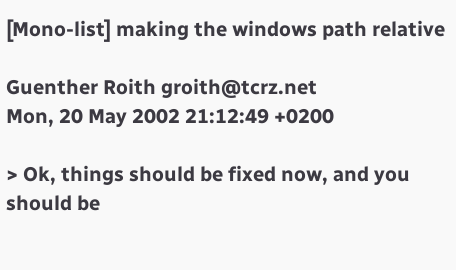[Mono-list] making the windows path relative

Guenther Roith groith@tcrz.net
Mon, 20 May 2002 21:12:49 +0200

> Ok, things should be fixed now, and you should be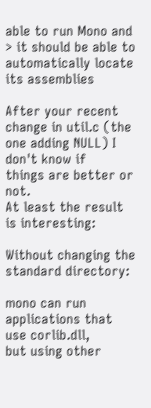able to run Mono and
> it should be able to automatically locate its assemblies

After your recent change in util.c (the one adding NULL) I don't know if
things are better or not.
At least the result is interesting:

Without changing the standard directory:

mono can run applications that use corlib.dll,
but using other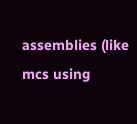assemblies (like mcs using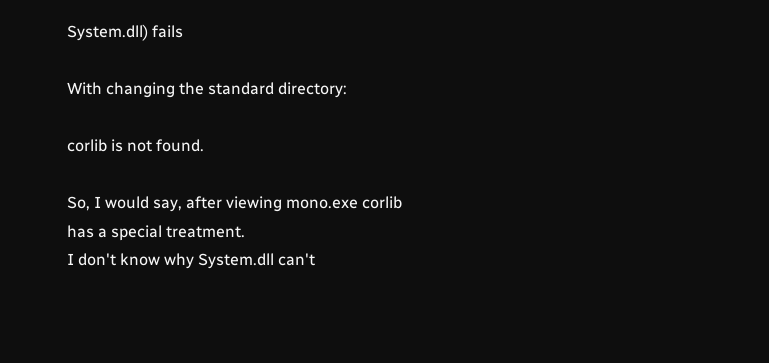System.dll) fails

With changing the standard directory:

corlib is not found.

So, I would say, after viewing mono.exe corlib has a special treatment.
I don't know why System.dll can't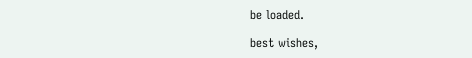be loaded.

best wishes,